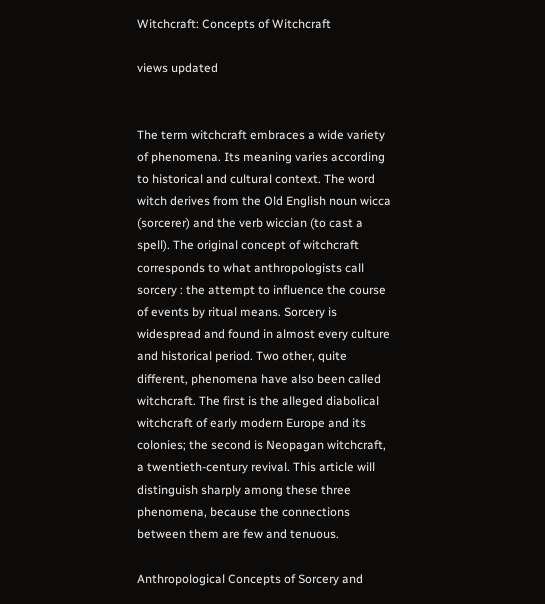Witchcraft: Concepts of Witchcraft

views updated


The term witchcraft embraces a wide variety of phenomena. Its meaning varies according to historical and cultural context. The word witch derives from the Old English noun wicca (sorcerer) and the verb wiccian (to cast a spell). The original concept of witchcraft corresponds to what anthropologists call sorcery : the attempt to influence the course of events by ritual means. Sorcery is widespread and found in almost every culture and historical period. Two other, quite different, phenomena have also been called witchcraft. The first is the alleged diabolical witchcraft of early modern Europe and its colonies; the second is Neopagan witchcraft, a twentieth-century revival. This article will distinguish sharply among these three phenomena, because the connections between them are few and tenuous.

Anthropological Concepts of Sorcery and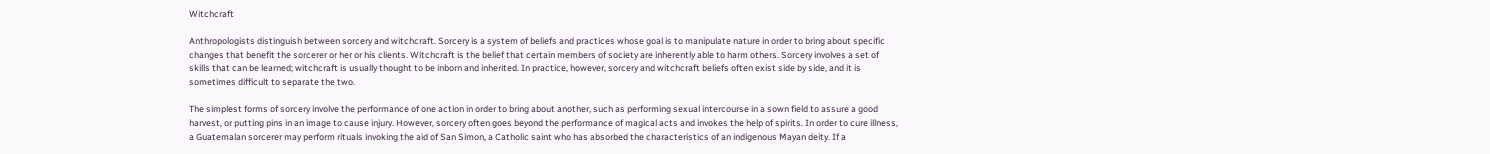Witchcraft

Anthropologists distinguish between sorcery and witchcraft. Sorcery is a system of beliefs and practices whose goal is to manipulate nature in order to bring about specific changes that benefit the sorcerer or her or his clients. Witchcraft is the belief that certain members of society are inherently able to harm others. Sorcery involves a set of skills that can be learned; witchcraft is usually thought to be inborn and inherited. In practice, however, sorcery and witchcraft beliefs often exist side by side, and it is sometimes difficult to separate the two.

The simplest forms of sorcery involve the performance of one action in order to bring about another, such as performing sexual intercourse in a sown field to assure a good harvest, or putting pins in an image to cause injury. However, sorcery often goes beyond the performance of magical acts and invokes the help of spirits. In order to cure illness, a Guatemalan sorcerer may perform rituals invoking the aid of San Simon, a Catholic saint who has absorbed the characteristics of an indigenous Mayan deity. If a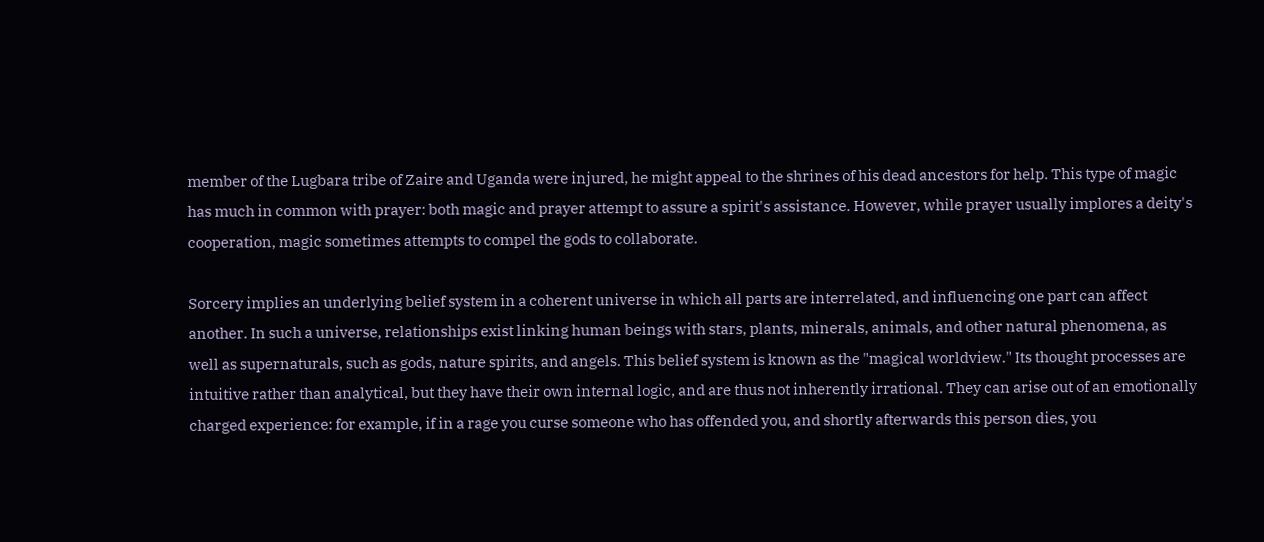member of the Lugbara tribe of Zaire and Uganda were injured, he might appeal to the shrines of his dead ancestors for help. This type of magic has much in common with prayer: both magic and prayer attempt to assure a spirit's assistance. However, while prayer usually implores a deity's cooperation, magic sometimes attempts to compel the gods to collaborate.

Sorcery implies an underlying belief system in a coherent universe in which all parts are interrelated, and influencing one part can affect another. In such a universe, relationships exist linking human beings with stars, plants, minerals, animals, and other natural phenomena, as well as supernaturals, such as gods, nature spirits, and angels. This belief system is known as the "magical worldview." Its thought processes are intuitive rather than analytical, but they have their own internal logic, and are thus not inherently irrational. They can arise out of an emotionally charged experience: for example, if in a rage you curse someone who has offended you, and shortly afterwards this person dies, you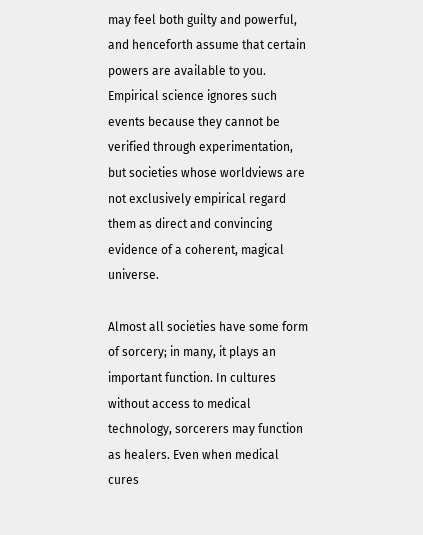may feel both guilty and powerful, and henceforth assume that certain powers are available to you. Empirical science ignores such events because they cannot be verified through experimentation, but societies whose worldviews are not exclusively empirical regard them as direct and convincing evidence of a coherent, magical universe.

Almost all societies have some form of sorcery; in many, it plays an important function. In cultures without access to medical technology, sorcerers may function as healers. Even when medical cures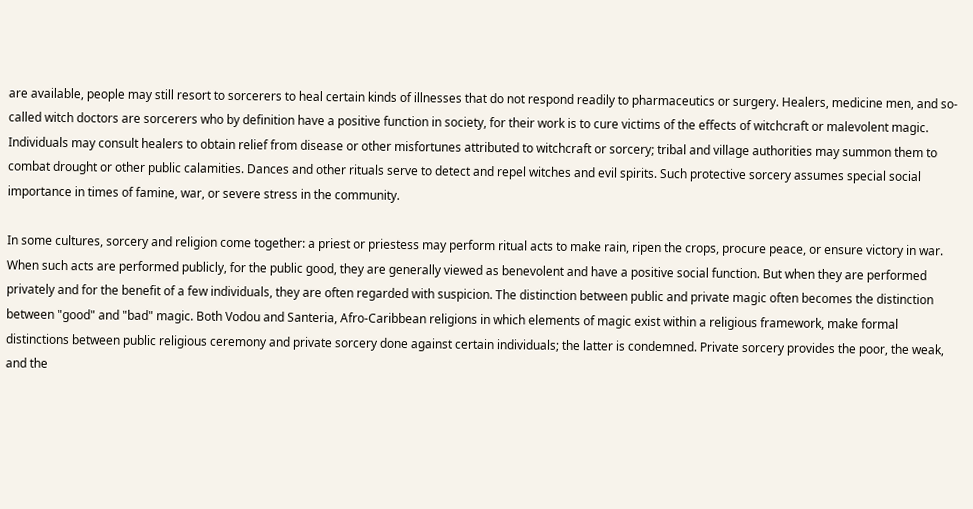are available, people may still resort to sorcerers to heal certain kinds of illnesses that do not respond readily to pharmaceutics or surgery. Healers, medicine men, and so-called witch doctors are sorcerers who by definition have a positive function in society, for their work is to cure victims of the effects of witchcraft or malevolent magic. Individuals may consult healers to obtain relief from disease or other misfortunes attributed to witchcraft or sorcery; tribal and village authorities may summon them to combat drought or other public calamities. Dances and other rituals serve to detect and repel witches and evil spirits. Such protective sorcery assumes special social importance in times of famine, war, or severe stress in the community.

In some cultures, sorcery and religion come together: a priest or priestess may perform ritual acts to make rain, ripen the crops, procure peace, or ensure victory in war. When such acts are performed publicly, for the public good, they are generally viewed as benevolent and have a positive social function. But when they are performed privately and for the benefit of a few individuals, they are often regarded with suspicion. The distinction between public and private magic often becomes the distinction between "good" and "bad" magic. Both Vodou and Santeria, Afro-Caribbean religions in which elements of magic exist within a religious framework, make formal distinctions between public religious ceremony and private sorcery done against certain individuals; the latter is condemned. Private sorcery provides the poor, the weak, and the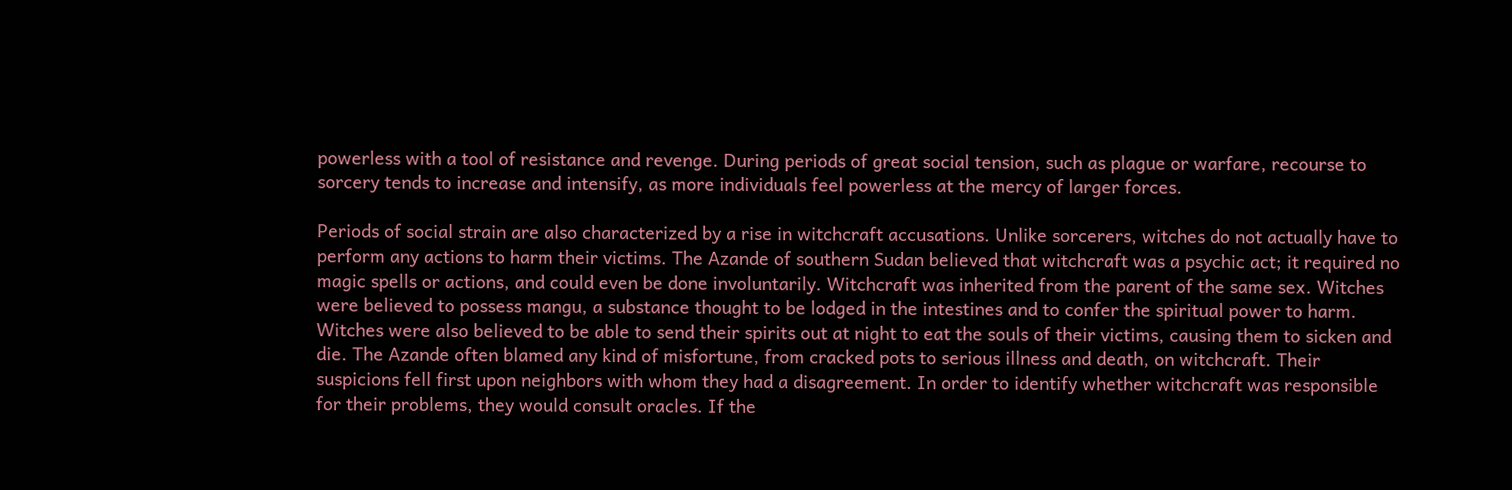powerless with a tool of resistance and revenge. During periods of great social tension, such as plague or warfare, recourse to sorcery tends to increase and intensify, as more individuals feel powerless at the mercy of larger forces.

Periods of social strain are also characterized by a rise in witchcraft accusations. Unlike sorcerers, witches do not actually have to perform any actions to harm their victims. The Azande of southern Sudan believed that witchcraft was a psychic act; it required no magic spells or actions, and could even be done involuntarily. Witchcraft was inherited from the parent of the same sex. Witches were believed to possess mangu, a substance thought to be lodged in the intestines and to confer the spiritual power to harm. Witches were also believed to be able to send their spirits out at night to eat the souls of their victims, causing them to sicken and die. The Azande often blamed any kind of misfortune, from cracked pots to serious illness and death, on witchcraft. Their suspicions fell first upon neighbors with whom they had a disagreement. In order to identify whether witchcraft was responsible for their problems, they would consult oracles. If the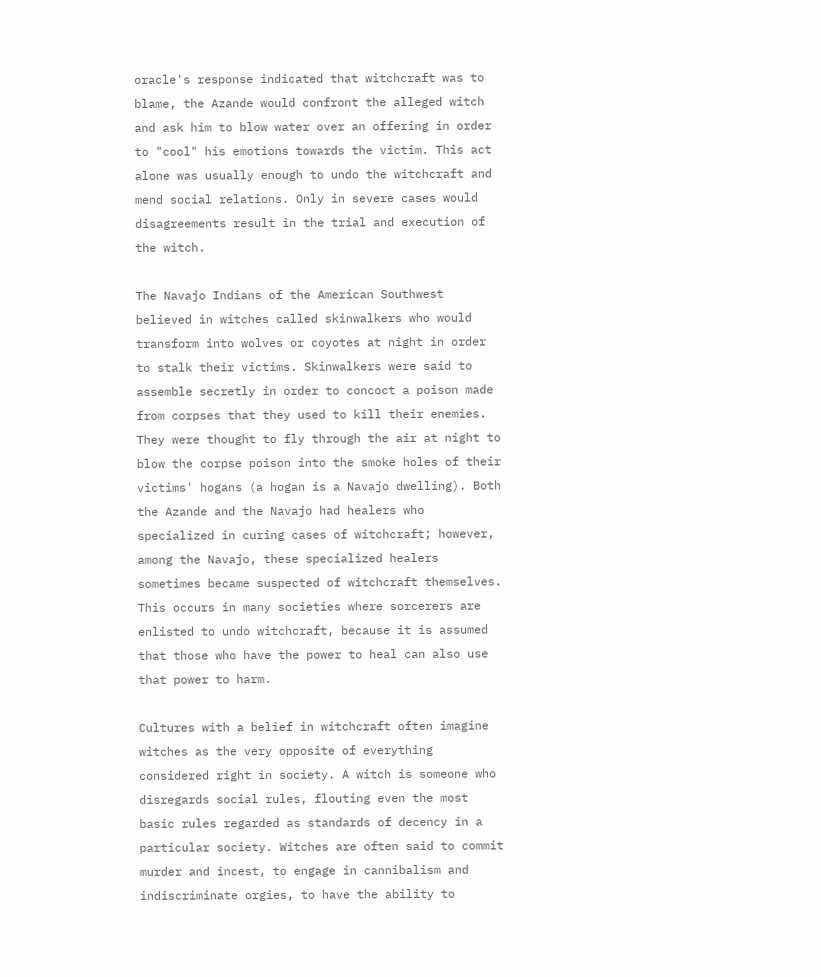oracle's response indicated that witchcraft was to blame, the Azande would confront the alleged witch and ask him to blow water over an offering in order to "cool" his emotions towards the victim. This act alone was usually enough to undo the witchcraft and mend social relations. Only in severe cases would disagreements result in the trial and execution of the witch.

The Navajo Indians of the American Southwest believed in witches called skinwalkers who would transform into wolves or coyotes at night in order to stalk their victims. Skinwalkers were said to assemble secretly in order to concoct a poison made from corpses that they used to kill their enemies. They were thought to fly through the air at night to blow the corpse poison into the smoke holes of their victims' hogans (a hogan is a Navajo dwelling). Both the Azande and the Navajo had healers who specialized in curing cases of witchcraft; however, among the Navajo, these specialized healers sometimes became suspected of witchcraft themselves. This occurs in many societies where sorcerers are enlisted to undo witchcraft, because it is assumed that those who have the power to heal can also use that power to harm.

Cultures with a belief in witchcraft often imagine witches as the very opposite of everything considered right in society. A witch is someone who disregards social rules, flouting even the most basic rules regarded as standards of decency in a particular society. Witches are often said to commit murder and incest, to engage in cannibalism and indiscriminate orgies, to have the ability to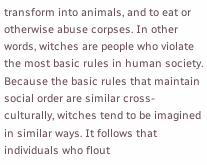transform into animals, and to eat or otherwise abuse corpses. In other words, witches are people who violate the most basic rules in human society. Because the basic rules that maintain social order are similar cross-culturally, witches tend to be imagined in similar ways. It follows that individuals who flout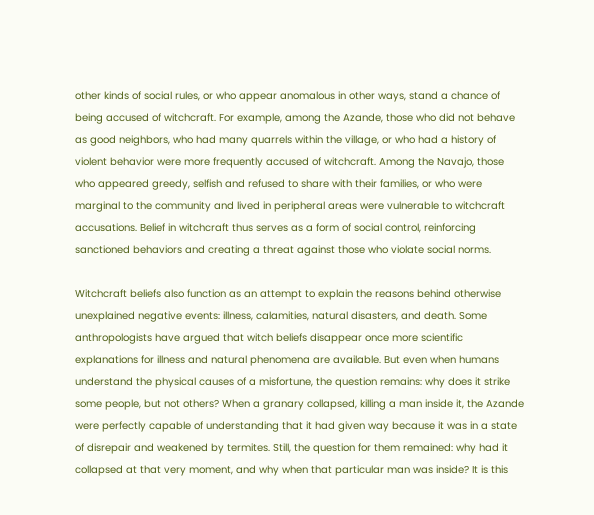other kinds of social rules, or who appear anomalous in other ways, stand a chance of being accused of witchcraft. For example, among the Azande, those who did not behave as good neighbors, who had many quarrels within the village, or who had a history of violent behavior were more frequently accused of witchcraft. Among the Navajo, those who appeared greedy, selfish and refused to share with their families, or who were marginal to the community and lived in peripheral areas were vulnerable to witchcraft accusations. Belief in witchcraft thus serves as a form of social control, reinforcing sanctioned behaviors and creating a threat against those who violate social norms.

Witchcraft beliefs also function as an attempt to explain the reasons behind otherwise unexplained negative events: illness, calamities, natural disasters, and death. Some anthropologists have argued that witch beliefs disappear once more scientific explanations for illness and natural phenomena are available. But even when humans understand the physical causes of a misfortune, the question remains: why does it strike some people, but not others? When a granary collapsed, killing a man inside it, the Azande were perfectly capable of understanding that it had given way because it was in a state of disrepair and weakened by termites. Still, the question for them remained: why had it collapsed at that very moment, and why when that particular man was inside? It is this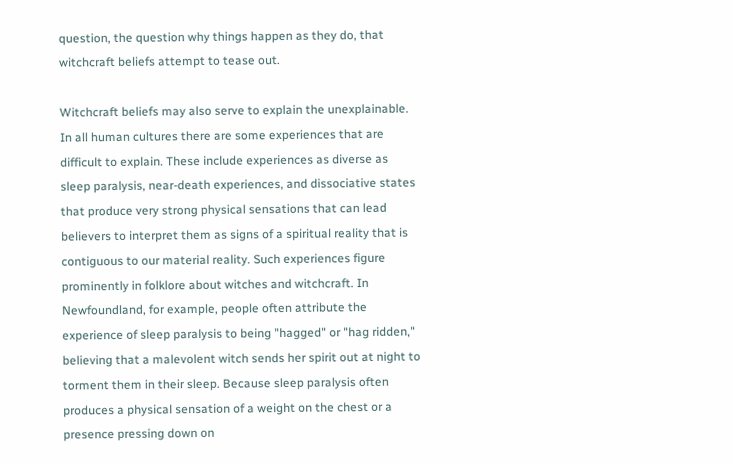question, the question why things happen as they do, that witchcraft beliefs attempt to tease out.

Witchcraft beliefs may also serve to explain the unexplainable. In all human cultures there are some experiences that are difficult to explain. These include experiences as diverse as sleep paralysis, near-death experiences, and dissociative states that produce very strong physical sensations that can lead believers to interpret them as signs of a spiritual reality that is contiguous to our material reality. Such experiences figure prominently in folklore about witches and witchcraft. In Newfoundland, for example, people often attribute the experience of sleep paralysis to being "hagged" or "hag ridden," believing that a malevolent witch sends her spirit out at night to torment them in their sleep. Because sleep paralysis often produces a physical sensation of a weight on the chest or a presence pressing down on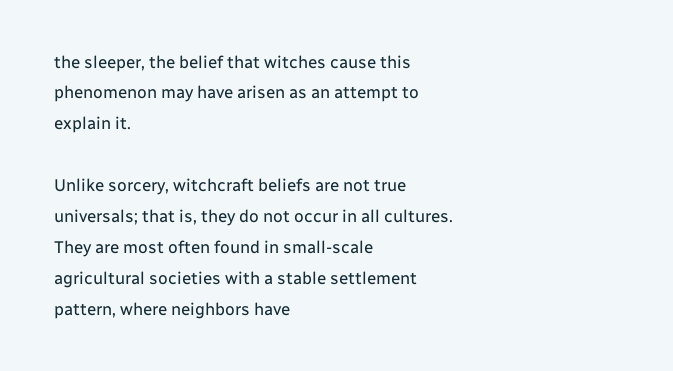the sleeper, the belief that witches cause this phenomenon may have arisen as an attempt to explain it.

Unlike sorcery, witchcraft beliefs are not true universals; that is, they do not occur in all cultures. They are most often found in small-scale agricultural societies with a stable settlement pattern, where neighbors have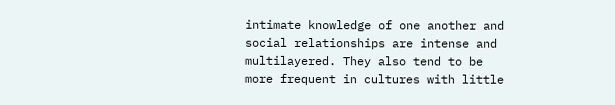intimate knowledge of one another and social relationships are intense and multilayered. They also tend to be more frequent in cultures with little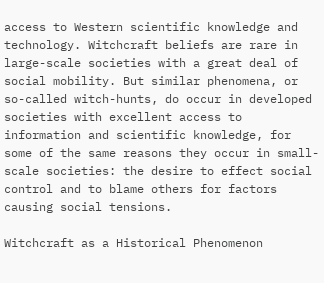access to Western scientific knowledge and technology. Witchcraft beliefs are rare in large-scale societies with a great deal of social mobility. But similar phenomena, or so-called witch-hunts, do occur in developed societies with excellent access to information and scientific knowledge, for some of the same reasons they occur in small-scale societies: the desire to effect social control and to blame others for factors causing social tensions.

Witchcraft as a Historical Phenomenon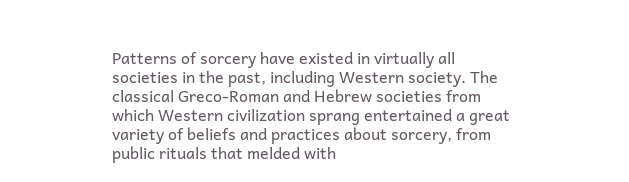Patterns of sorcery have existed in virtually all societies in the past, including Western society. The classical Greco-Roman and Hebrew societies from which Western civilization sprang entertained a great variety of beliefs and practices about sorcery, from public rituals that melded with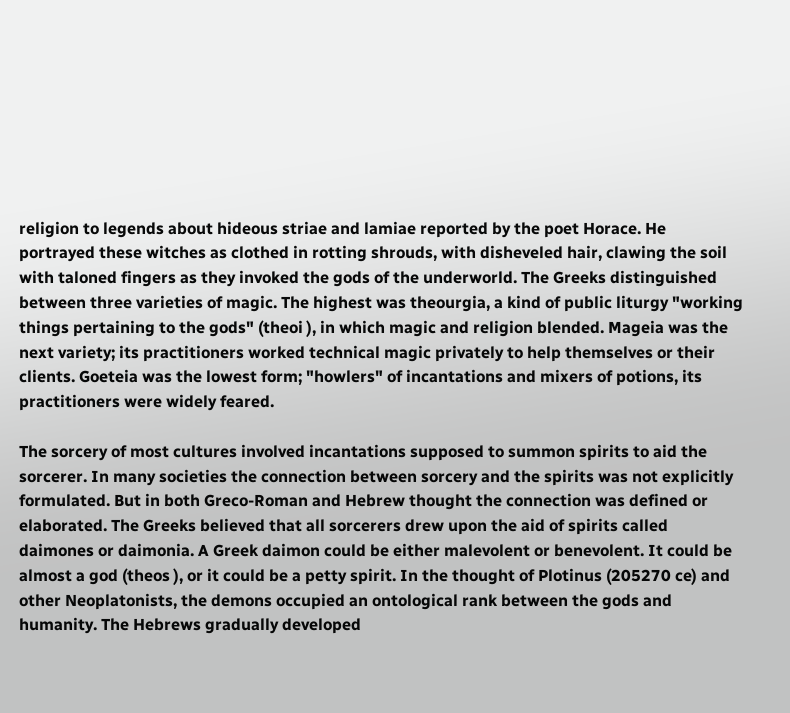religion to legends about hideous striae and lamiae reported by the poet Horace. He portrayed these witches as clothed in rotting shrouds, with disheveled hair, clawing the soil with taloned fingers as they invoked the gods of the underworld. The Greeks distinguished between three varieties of magic. The highest was theourgia, a kind of public liturgy "working things pertaining to the gods" (theoi ), in which magic and religion blended. Mageia was the next variety; its practitioners worked technical magic privately to help themselves or their clients. Goeteia was the lowest form; "howlers" of incantations and mixers of potions, its practitioners were widely feared.

The sorcery of most cultures involved incantations supposed to summon spirits to aid the sorcerer. In many societies the connection between sorcery and the spirits was not explicitly formulated. But in both Greco-Roman and Hebrew thought the connection was defined or elaborated. The Greeks believed that all sorcerers drew upon the aid of spirits called daimones or daimonia. A Greek daimon could be either malevolent or benevolent. It could be almost a god (theos ), or it could be a petty spirit. In the thought of Plotinus (205270 ce) and other Neoplatonists, the demons occupied an ontological rank between the gods and humanity. The Hebrews gradually developed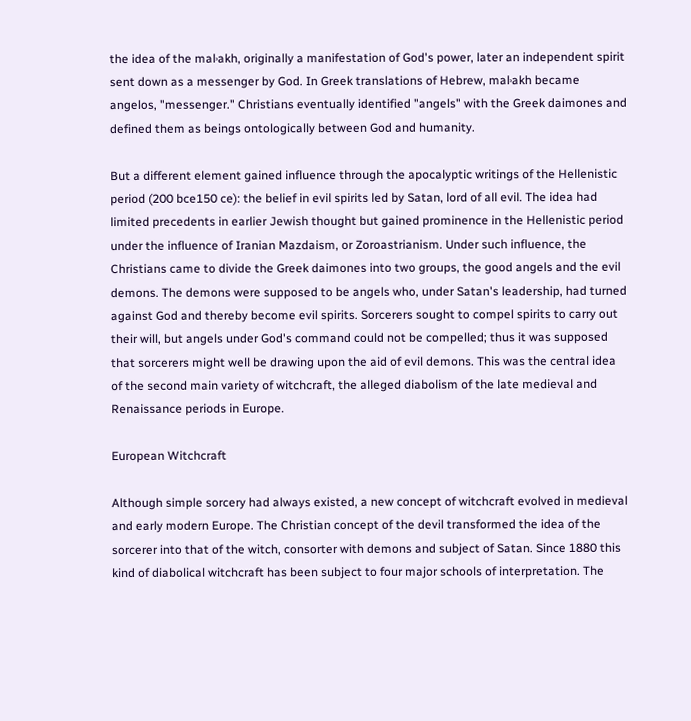the idea of the mal˒akh, originally a manifestation of God's power, later an independent spirit sent down as a messenger by God. In Greek translations of Hebrew, mal˒akh became angelos, "messenger." Christians eventually identified "angels" with the Greek daimones and defined them as beings ontologically between God and humanity.

But a different element gained influence through the apocalyptic writings of the Hellenistic period (200 bce150 ce): the belief in evil spirits led by Satan, lord of all evil. The idea had limited precedents in earlier Jewish thought but gained prominence in the Hellenistic period under the influence of Iranian Mazdaism, or Zoroastrianism. Under such influence, the Christians came to divide the Greek daimones into two groups, the good angels and the evil demons. The demons were supposed to be angels who, under Satan's leadership, had turned against God and thereby become evil spirits. Sorcerers sought to compel spirits to carry out their will, but angels under God's command could not be compelled; thus it was supposed that sorcerers might well be drawing upon the aid of evil demons. This was the central idea of the second main variety of witchcraft, the alleged diabolism of the late medieval and Renaissance periods in Europe.

European Witchcraft

Although simple sorcery had always existed, a new concept of witchcraft evolved in medieval and early modern Europe. The Christian concept of the devil transformed the idea of the sorcerer into that of the witch, consorter with demons and subject of Satan. Since 1880 this kind of diabolical witchcraft has been subject to four major schools of interpretation. The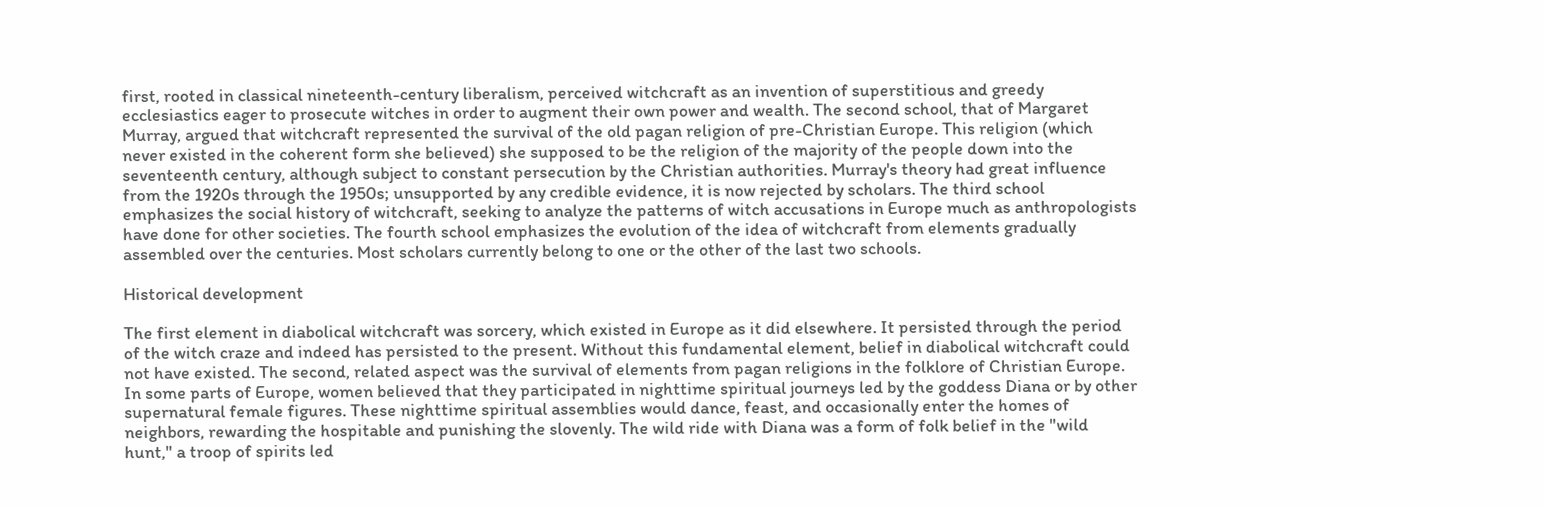first, rooted in classical nineteenth-century liberalism, perceived witchcraft as an invention of superstitious and greedy ecclesiastics eager to prosecute witches in order to augment their own power and wealth. The second school, that of Margaret Murray, argued that witchcraft represented the survival of the old pagan religion of pre-Christian Europe. This religion (which never existed in the coherent form she believed) she supposed to be the religion of the majority of the people down into the seventeenth century, although subject to constant persecution by the Christian authorities. Murray's theory had great influence from the 1920s through the 1950s; unsupported by any credible evidence, it is now rejected by scholars. The third school emphasizes the social history of witchcraft, seeking to analyze the patterns of witch accusations in Europe much as anthropologists have done for other societies. The fourth school emphasizes the evolution of the idea of witchcraft from elements gradually assembled over the centuries. Most scholars currently belong to one or the other of the last two schools.

Historical development

The first element in diabolical witchcraft was sorcery, which existed in Europe as it did elsewhere. It persisted through the period of the witch craze and indeed has persisted to the present. Without this fundamental element, belief in diabolical witchcraft could not have existed. The second, related aspect was the survival of elements from pagan religions in the folklore of Christian Europe. In some parts of Europe, women believed that they participated in nighttime spiritual journeys led by the goddess Diana or by other supernatural female figures. These nighttime spiritual assemblies would dance, feast, and occasionally enter the homes of neighbors, rewarding the hospitable and punishing the slovenly. The wild ride with Diana was a form of folk belief in the "wild hunt," a troop of spirits led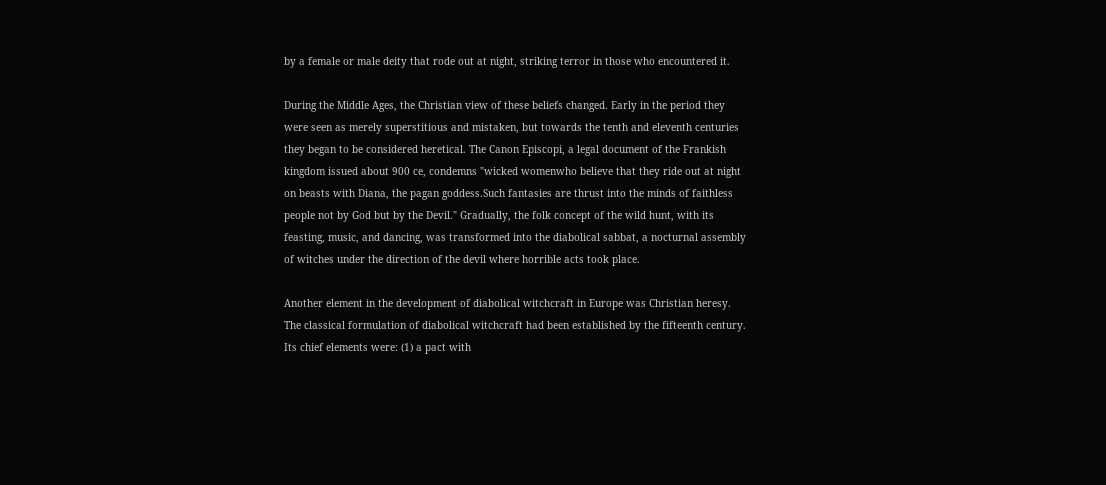by a female or male deity that rode out at night, striking terror in those who encountered it.

During the Middle Ages, the Christian view of these beliefs changed. Early in the period they were seen as merely superstitious and mistaken, but towards the tenth and eleventh centuries they began to be considered heretical. The Canon Episcopi, a legal document of the Frankish kingdom issued about 900 ce, condemns "wicked womenwho believe that they ride out at night on beasts with Diana, the pagan goddess.Such fantasies are thrust into the minds of faithless people not by God but by the Devil." Gradually, the folk concept of the wild hunt, with its feasting, music, and dancing, was transformed into the diabolical sabbat, a nocturnal assembly of witches under the direction of the devil where horrible acts took place.

Another element in the development of diabolical witchcraft in Europe was Christian heresy. The classical formulation of diabolical witchcraft had been established by the fifteenth century. Its chief elements were: (1) a pact with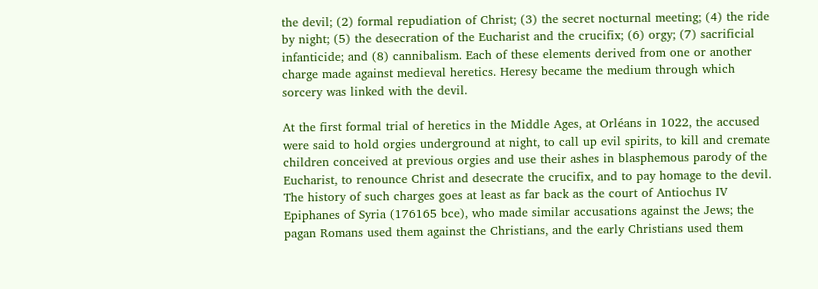the devil; (2) formal repudiation of Christ; (3) the secret nocturnal meeting; (4) the ride by night; (5) the desecration of the Eucharist and the crucifix; (6) orgy; (7) sacrificial infanticide; and (8) cannibalism. Each of these elements derived from one or another charge made against medieval heretics. Heresy became the medium through which sorcery was linked with the devil.

At the first formal trial of heretics in the Middle Ages, at Orléans in 1022, the accused were said to hold orgies underground at night, to call up evil spirits, to kill and cremate children conceived at previous orgies and use their ashes in blasphemous parody of the Eucharist, to renounce Christ and desecrate the crucifix, and to pay homage to the devil. The history of such charges goes at least as far back as the court of Antiochus IV Epiphanes of Syria (176165 bce), who made similar accusations against the Jews; the pagan Romans used them against the Christians, and the early Christians used them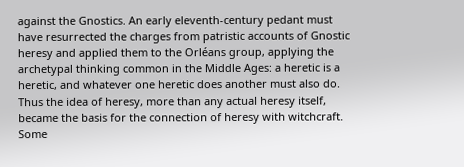against the Gnostics. An early eleventh-century pedant must have resurrected the charges from patristic accounts of Gnostic heresy and applied them to the Orléans group, applying the archetypal thinking common in the Middle Ages: a heretic is a heretic, and whatever one heretic does another must also do. Thus the idea of heresy, more than any actual heresy itself, became the basis for the connection of heresy with witchcraft. Some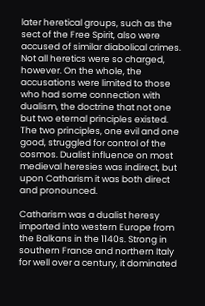later heretical groups, such as the sect of the Free Spirit, also were accused of similar diabolical crimes. Not all heretics were so charged, however. On the whole, the accusations were limited to those who had some connection with dualism, the doctrine that not one but two eternal principles existed. The two principles, one evil and one good, struggled for control of the cosmos. Dualist influence on most medieval heresies was indirect, but upon Catharism it was both direct and pronounced.

Catharism was a dualist heresy imported into western Europe from the Balkans in the 1140s. Strong in southern France and northern Italy for well over a century, it dominated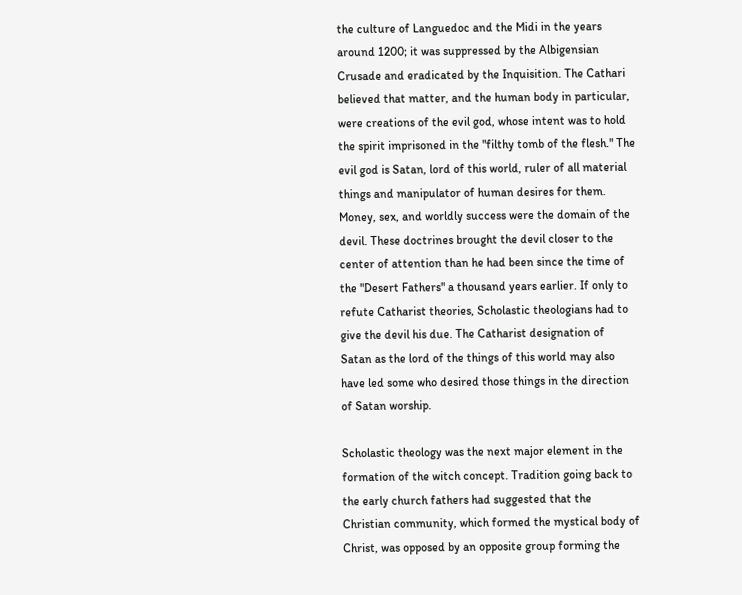the culture of Languedoc and the Midi in the years around 1200; it was suppressed by the Albigensian Crusade and eradicated by the Inquisition. The Cathari believed that matter, and the human body in particular, were creations of the evil god, whose intent was to hold the spirit imprisoned in the "filthy tomb of the flesh." The evil god is Satan, lord of this world, ruler of all material things and manipulator of human desires for them. Money, sex, and worldly success were the domain of the devil. These doctrines brought the devil closer to the center of attention than he had been since the time of the "Desert Fathers" a thousand years earlier. If only to refute Catharist theories, Scholastic theologians had to give the devil his due. The Catharist designation of Satan as the lord of the things of this world may also have led some who desired those things in the direction of Satan worship.

Scholastic theology was the next major element in the formation of the witch concept. Tradition going back to the early church fathers had suggested that the Christian community, which formed the mystical body of Christ, was opposed by an opposite group forming the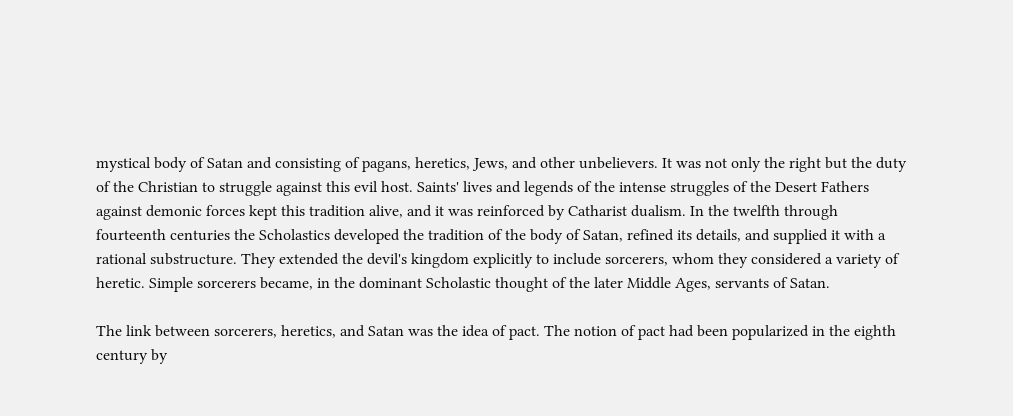mystical body of Satan and consisting of pagans, heretics, Jews, and other unbelievers. It was not only the right but the duty of the Christian to struggle against this evil host. Saints' lives and legends of the intense struggles of the Desert Fathers against demonic forces kept this tradition alive, and it was reinforced by Catharist dualism. In the twelfth through fourteenth centuries the Scholastics developed the tradition of the body of Satan, refined its details, and supplied it with a rational substructure. They extended the devil's kingdom explicitly to include sorcerers, whom they considered a variety of heretic. Simple sorcerers became, in the dominant Scholastic thought of the later Middle Ages, servants of Satan.

The link between sorcerers, heretics, and Satan was the idea of pact. The notion of pact had been popularized in the eighth century by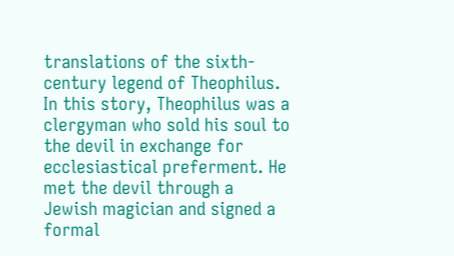translations of the sixth-century legend of Theophilus. In this story, Theophilus was a clergyman who sold his soul to the devil in exchange for ecclesiastical preferment. He met the devil through a Jewish magician and signed a formal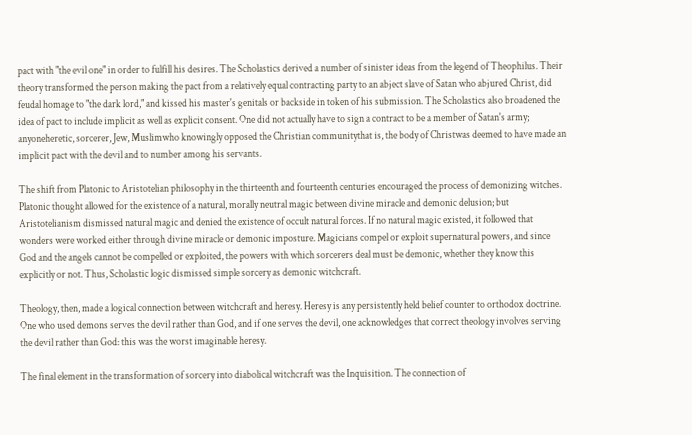pact with "the evil one" in order to fulfill his desires. The Scholastics derived a number of sinister ideas from the legend of Theophilus. Their theory transformed the person making the pact from a relatively equal contracting party to an abject slave of Satan who abjured Christ, did feudal homage to "the dark lord," and kissed his master's genitals or backside in token of his submission. The Scholastics also broadened the idea of pact to include implicit as well as explicit consent. One did not actually have to sign a contract to be a member of Satan's army; anyoneheretic, sorcerer, Jew, Muslimwho knowingly opposed the Christian communitythat is, the body of Christwas deemed to have made an implicit pact with the devil and to number among his servants.

The shift from Platonic to Aristotelian philosophy in the thirteenth and fourteenth centuries encouraged the process of demonizing witches. Platonic thought allowed for the existence of a natural, morally neutral magic between divine miracle and demonic delusion; but Aristotelianism dismissed natural magic and denied the existence of occult natural forces. If no natural magic existed, it followed that wonders were worked either through divine miracle or demonic imposture. Magicians compel or exploit supernatural powers, and since God and the angels cannot be compelled or exploited, the powers with which sorcerers deal must be demonic, whether they know this explicitly or not. Thus, Scholastic logic dismissed simple sorcery as demonic witchcraft.

Theology, then, made a logical connection between witchcraft and heresy. Heresy is any persistently held belief counter to orthodox doctrine. One who used demons serves the devil rather than God, and if one serves the devil, one acknowledges that correct theology involves serving the devil rather than God: this was the worst imaginable heresy.

The final element in the transformation of sorcery into diabolical witchcraft was the Inquisition. The connection of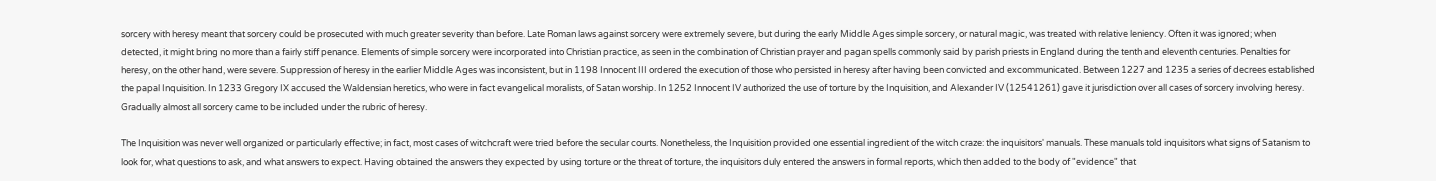sorcery with heresy meant that sorcery could be prosecuted with much greater severity than before. Late Roman laws against sorcery were extremely severe, but during the early Middle Ages simple sorcery, or natural magic, was treated with relative leniency. Often it was ignored; when detected, it might bring no more than a fairly stiff penance. Elements of simple sorcery were incorporated into Christian practice, as seen in the combination of Christian prayer and pagan spells commonly said by parish priests in England during the tenth and eleventh centuries. Penalties for heresy, on the other hand, were severe. Suppression of heresy in the earlier Middle Ages was inconsistent, but in 1198 Innocent III ordered the execution of those who persisted in heresy after having been convicted and excommunicated. Between 1227 and 1235 a series of decrees established the papal Inquisition. In 1233 Gregory IX accused the Waldensian heretics, who were in fact evangelical moralists, of Satan worship. In 1252 Innocent IV authorized the use of torture by the Inquisition, and Alexander IV (12541261) gave it jurisdiction over all cases of sorcery involving heresy. Gradually almost all sorcery came to be included under the rubric of heresy.

The Inquisition was never well organized or particularly effective; in fact, most cases of witchcraft were tried before the secular courts. Nonetheless, the Inquisition provided one essential ingredient of the witch craze: the inquisitors' manuals. These manuals told inquisitors what signs of Satanism to look for, what questions to ask, and what answers to expect. Having obtained the answers they expected by using torture or the threat of torture, the inquisitors duly entered the answers in formal reports, which then added to the body of "evidence" that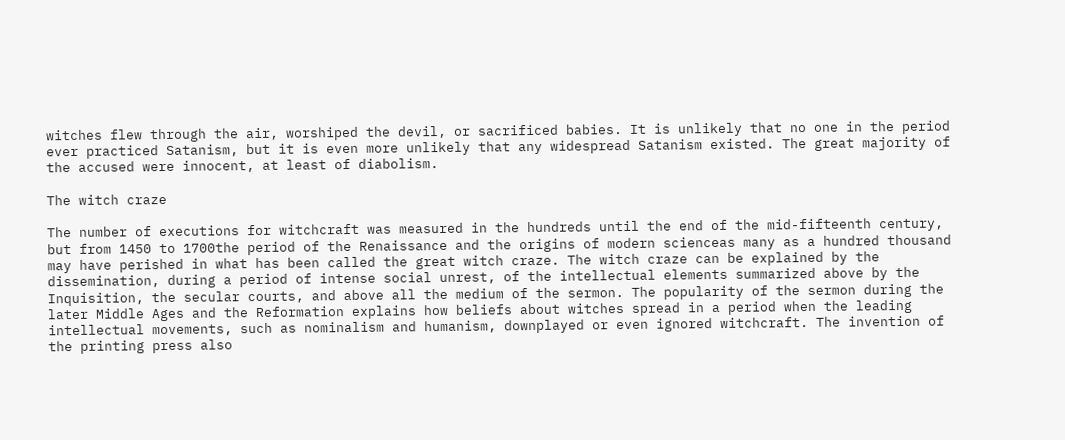witches flew through the air, worshiped the devil, or sacrificed babies. It is unlikely that no one in the period ever practiced Satanism, but it is even more unlikely that any widespread Satanism existed. The great majority of the accused were innocent, at least of diabolism.

The witch craze

The number of executions for witchcraft was measured in the hundreds until the end of the mid-fifteenth century, but from 1450 to 1700the period of the Renaissance and the origins of modern scienceas many as a hundred thousand may have perished in what has been called the great witch craze. The witch craze can be explained by the dissemination, during a period of intense social unrest, of the intellectual elements summarized above by the Inquisition, the secular courts, and above all the medium of the sermon. The popularity of the sermon during the later Middle Ages and the Reformation explains how beliefs about witches spread in a period when the leading intellectual movements, such as nominalism and humanism, downplayed or even ignored witchcraft. The invention of the printing press also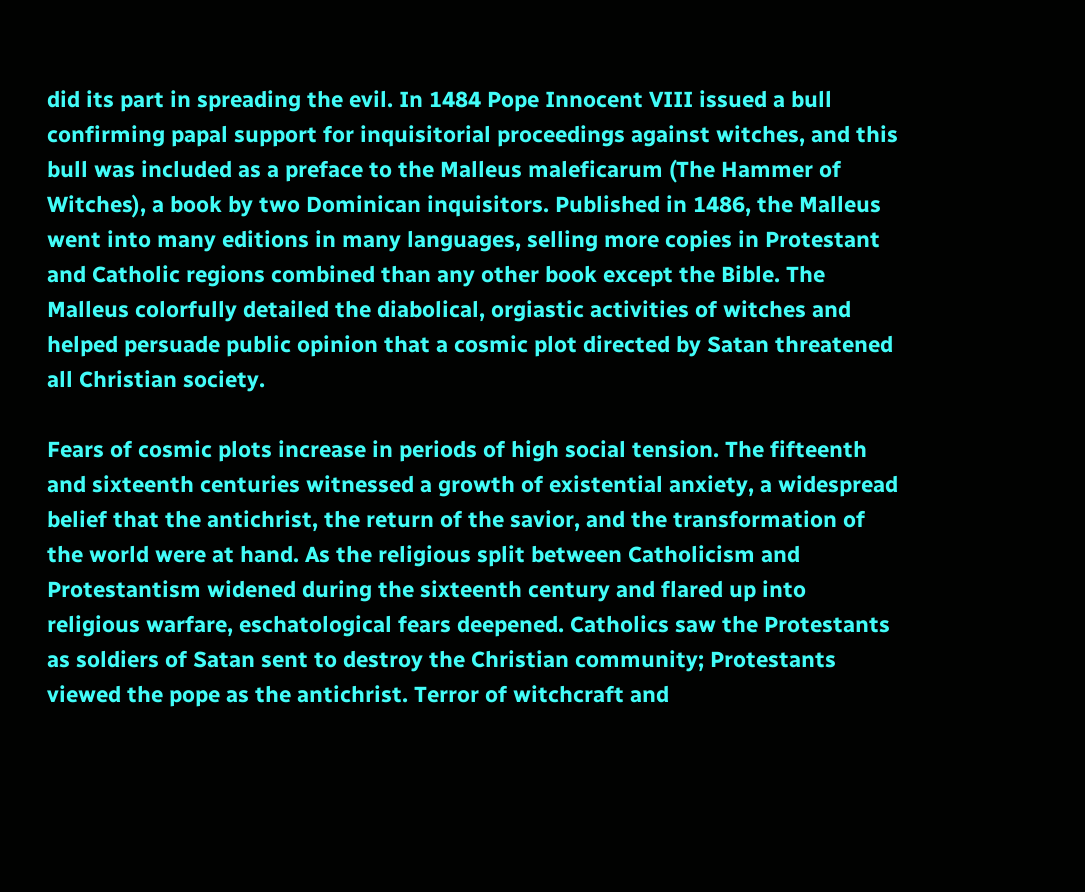did its part in spreading the evil. In 1484 Pope Innocent VIII issued a bull confirming papal support for inquisitorial proceedings against witches, and this bull was included as a preface to the Malleus maleficarum (The Hammer of Witches), a book by two Dominican inquisitors. Published in 1486, the Malleus went into many editions in many languages, selling more copies in Protestant and Catholic regions combined than any other book except the Bible. The Malleus colorfully detailed the diabolical, orgiastic activities of witches and helped persuade public opinion that a cosmic plot directed by Satan threatened all Christian society.

Fears of cosmic plots increase in periods of high social tension. The fifteenth and sixteenth centuries witnessed a growth of existential anxiety, a widespread belief that the antichrist, the return of the savior, and the transformation of the world were at hand. As the religious split between Catholicism and Protestantism widened during the sixteenth century and flared up into religious warfare, eschatological fears deepened. Catholics saw the Protestants as soldiers of Satan sent to destroy the Christian community; Protestants viewed the pope as the antichrist. Terror of witchcraft and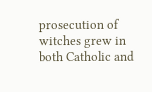prosecution of witches grew in both Catholic and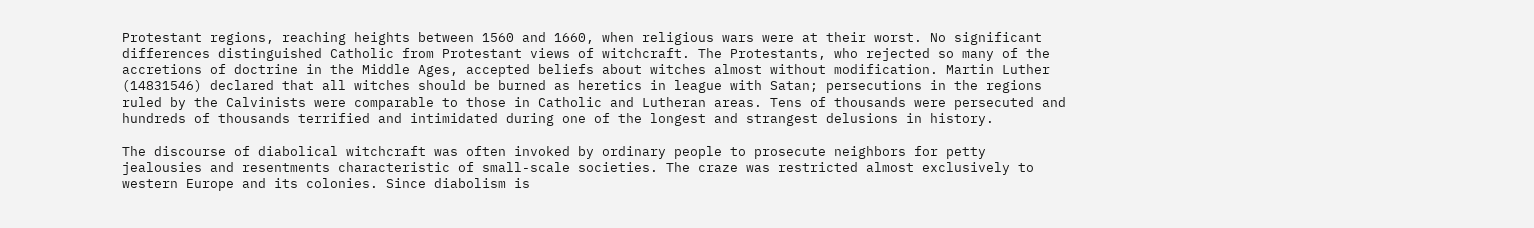Protestant regions, reaching heights between 1560 and 1660, when religious wars were at their worst. No significant differences distinguished Catholic from Protestant views of witchcraft. The Protestants, who rejected so many of the accretions of doctrine in the Middle Ages, accepted beliefs about witches almost without modification. Martin Luther (14831546) declared that all witches should be burned as heretics in league with Satan; persecutions in the regions ruled by the Calvinists were comparable to those in Catholic and Lutheran areas. Tens of thousands were persecuted and hundreds of thousands terrified and intimidated during one of the longest and strangest delusions in history.

The discourse of diabolical witchcraft was often invoked by ordinary people to prosecute neighbors for petty jealousies and resentments characteristic of small-scale societies. The craze was restricted almost exclusively to western Europe and its colonies. Since diabolism is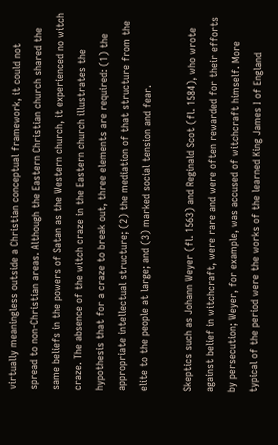virtually meaningless outside a Christian conceptual framework, it could not spread to non-Christian areas. Although the Eastern Christian church shared the same beliefs in the powers of Satan as the Western church, it experienced no witch craze. The absence of the witch craze in the Eastern church illustrates the hypothesis that for a craze to break out, three elements are required: (1) the appropriate intellectual structure; (2) the mediation of that structure from the elite to the people at large; and (3) marked social tension and fear.

Skeptics such as Johann Weyer (fl. 1563) and Reginald Scot (fl. 1584), who wrote against belief in witchcraft, were rare and were often rewarded for their efforts by persecution; Weyer, for example, was accused of witchcraft himself. More typical of the period were the works of the learned King James I of England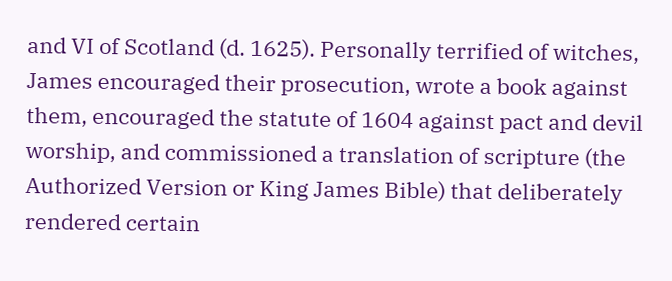and VI of Scotland (d. 1625). Personally terrified of witches, James encouraged their prosecution, wrote a book against them, encouraged the statute of 1604 against pact and devil worship, and commissioned a translation of scripture (the Authorized Version or King James Bible) that deliberately rendered certain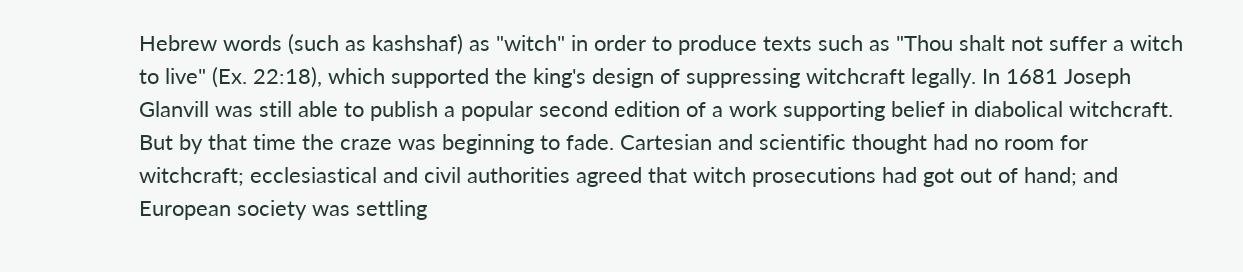Hebrew words (such as kashshaf) as "witch" in order to produce texts such as "Thou shalt not suffer a witch to live" (Ex. 22:18), which supported the king's design of suppressing witchcraft legally. In 1681 Joseph Glanvill was still able to publish a popular second edition of a work supporting belief in diabolical witchcraft. But by that time the craze was beginning to fade. Cartesian and scientific thought had no room for witchcraft; ecclesiastical and civil authorities agreed that witch prosecutions had got out of hand; and European society was settling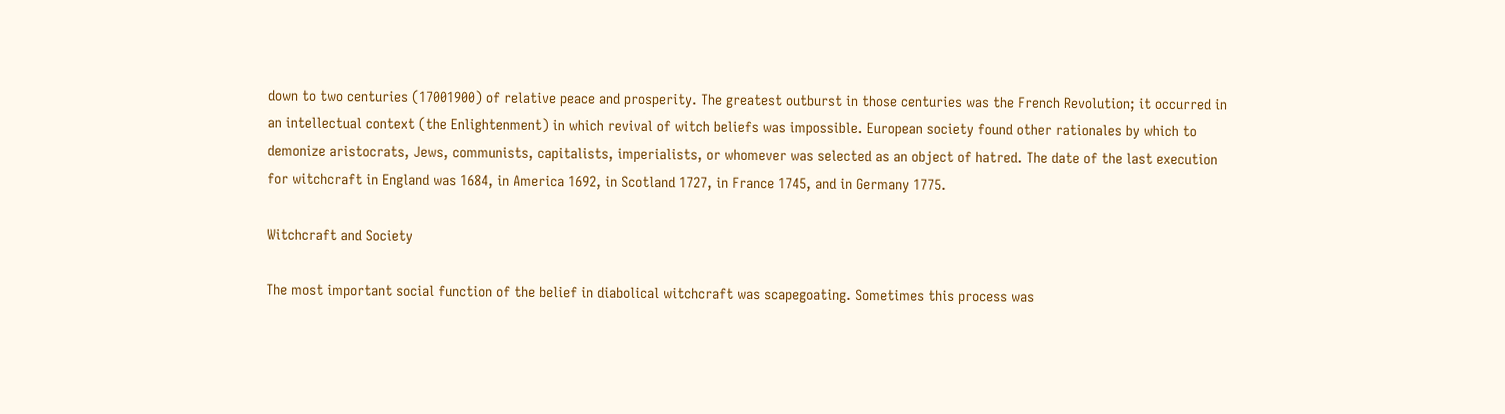down to two centuries (17001900) of relative peace and prosperity. The greatest outburst in those centuries was the French Revolution; it occurred in an intellectual context (the Enlightenment) in which revival of witch beliefs was impossible. European society found other rationales by which to demonize aristocrats, Jews, communists, capitalists, imperialists, or whomever was selected as an object of hatred. The date of the last execution for witchcraft in England was 1684, in America 1692, in Scotland 1727, in France 1745, and in Germany 1775.

Witchcraft and Society

The most important social function of the belief in diabolical witchcraft was scapegoating. Sometimes this process was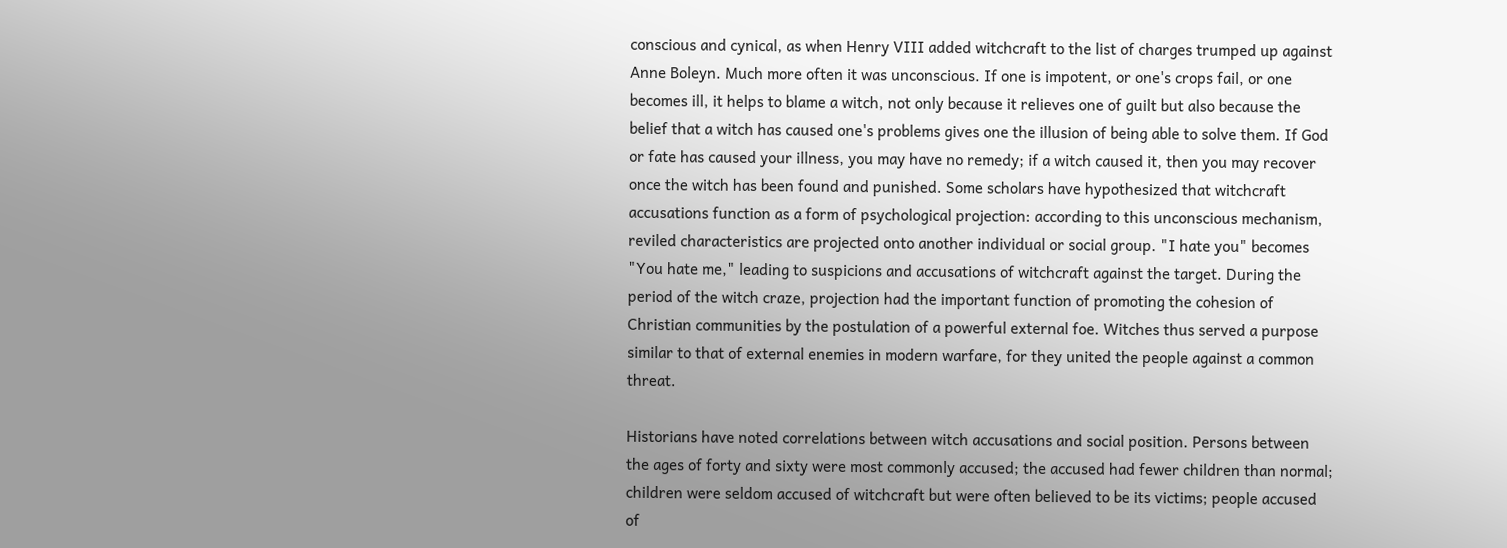conscious and cynical, as when Henry VIII added witchcraft to the list of charges trumped up against Anne Boleyn. Much more often it was unconscious. If one is impotent, or one's crops fail, or one becomes ill, it helps to blame a witch, not only because it relieves one of guilt but also because the belief that a witch has caused one's problems gives one the illusion of being able to solve them. If God or fate has caused your illness, you may have no remedy; if a witch caused it, then you may recover once the witch has been found and punished. Some scholars have hypothesized that witchcraft accusations function as a form of psychological projection: according to this unconscious mechanism, reviled characteristics are projected onto another individual or social group. "I hate you" becomes "You hate me," leading to suspicions and accusations of witchcraft against the target. During the period of the witch craze, projection had the important function of promoting the cohesion of Christian communities by the postulation of a powerful external foe. Witches thus served a purpose similar to that of external enemies in modern warfare, for they united the people against a common threat.

Historians have noted correlations between witch accusations and social position. Persons between the ages of forty and sixty were most commonly accused; the accused had fewer children than normal; children were seldom accused of witchcraft but were often believed to be its victims; people accused of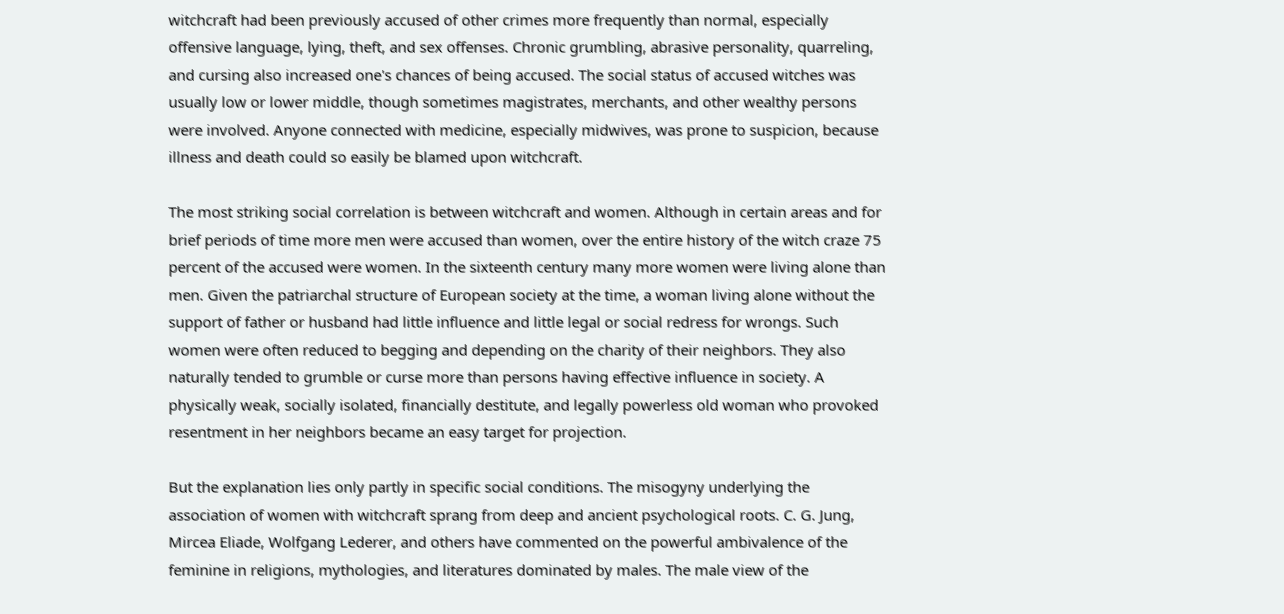witchcraft had been previously accused of other crimes more frequently than normal, especially offensive language, lying, theft, and sex offenses. Chronic grumbling, abrasive personality, quarreling, and cursing also increased one's chances of being accused. The social status of accused witches was usually low or lower middle, though sometimes magistrates, merchants, and other wealthy persons were involved. Anyone connected with medicine, especially midwives, was prone to suspicion, because illness and death could so easily be blamed upon witchcraft.

The most striking social correlation is between witchcraft and women. Although in certain areas and for brief periods of time more men were accused than women, over the entire history of the witch craze 75 percent of the accused were women. In the sixteenth century many more women were living alone than men. Given the patriarchal structure of European society at the time, a woman living alone without the support of father or husband had little influence and little legal or social redress for wrongs. Such women were often reduced to begging and depending on the charity of their neighbors. They also naturally tended to grumble or curse more than persons having effective influence in society. A physically weak, socially isolated, financially destitute, and legally powerless old woman who provoked resentment in her neighbors became an easy target for projection.

But the explanation lies only partly in specific social conditions. The misogyny underlying the association of women with witchcraft sprang from deep and ancient psychological roots. C. G. Jung, Mircea Eliade, Wolfgang Lederer, and others have commented on the powerful ambivalence of the feminine in religions, mythologies, and literatures dominated by males. The male view of the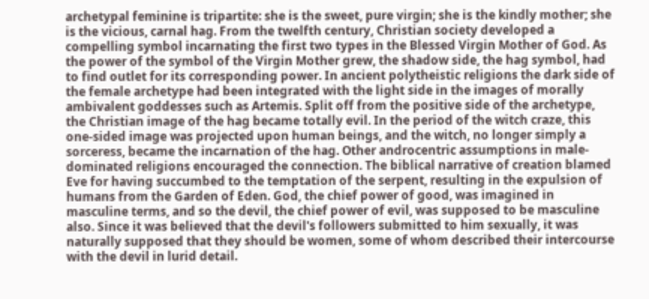archetypal feminine is tripartite: she is the sweet, pure virgin; she is the kindly mother; she is the vicious, carnal hag. From the twelfth century, Christian society developed a compelling symbol incarnating the first two types in the Blessed Virgin Mother of God. As the power of the symbol of the Virgin Mother grew, the shadow side, the hag symbol, had to find outlet for its corresponding power. In ancient polytheistic religions the dark side of the female archetype had been integrated with the light side in the images of morally ambivalent goddesses such as Artemis. Split off from the positive side of the archetype, the Christian image of the hag became totally evil. In the period of the witch craze, this one-sided image was projected upon human beings, and the witch, no longer simply a sorceress, became the incarnation of the hag. Other androcentric assumptions in male-dominated religions encouraged the connection. The biblical narrative of creation blamed Eve for having succumbed to the temptation of the serpent, resulting in the expulsion of humans from the Garden of Eden. God, the chief power of good, was imagined in masculine terms, and so the devil, the chief power of evil, was supposed to be masculine also. Since it was believed that the devil's followers submitted to him sexually, it was naturally supposed that they should be women, some of whom described their intercourse with the devil in lurid detail.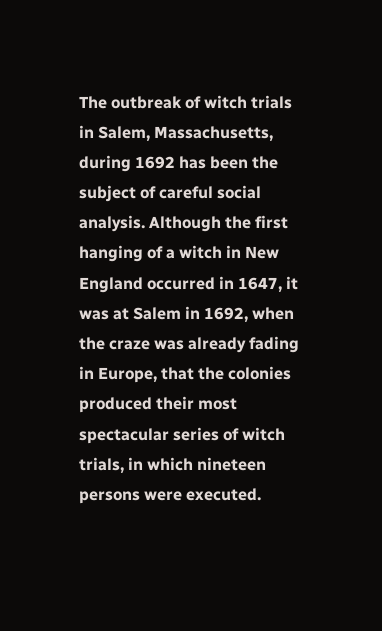The outbreak of witch trials in Salem, Massachusetts, during 1692 has been the subject of careful social analysis. Although the first hanging of a witch in New England occurred in 1647, it was at Salem in 1692, when the craze was already fading in Europe, that the colonies produced their most spectacular series of witch trials, in which nineteen persons were executed.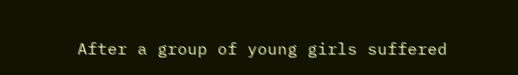After a group of young girls suffered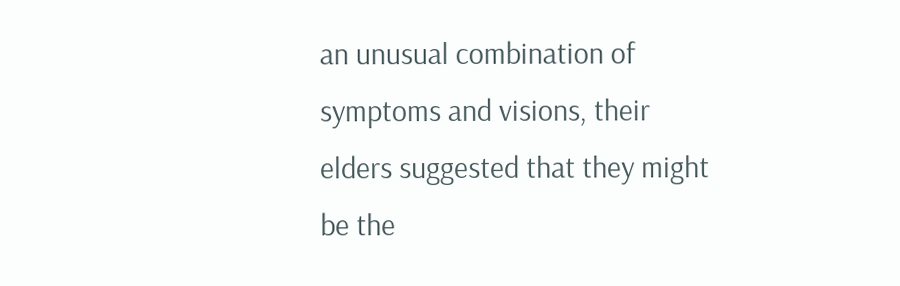an unusual combination of symptoms and visions, their elders suggested that they might be the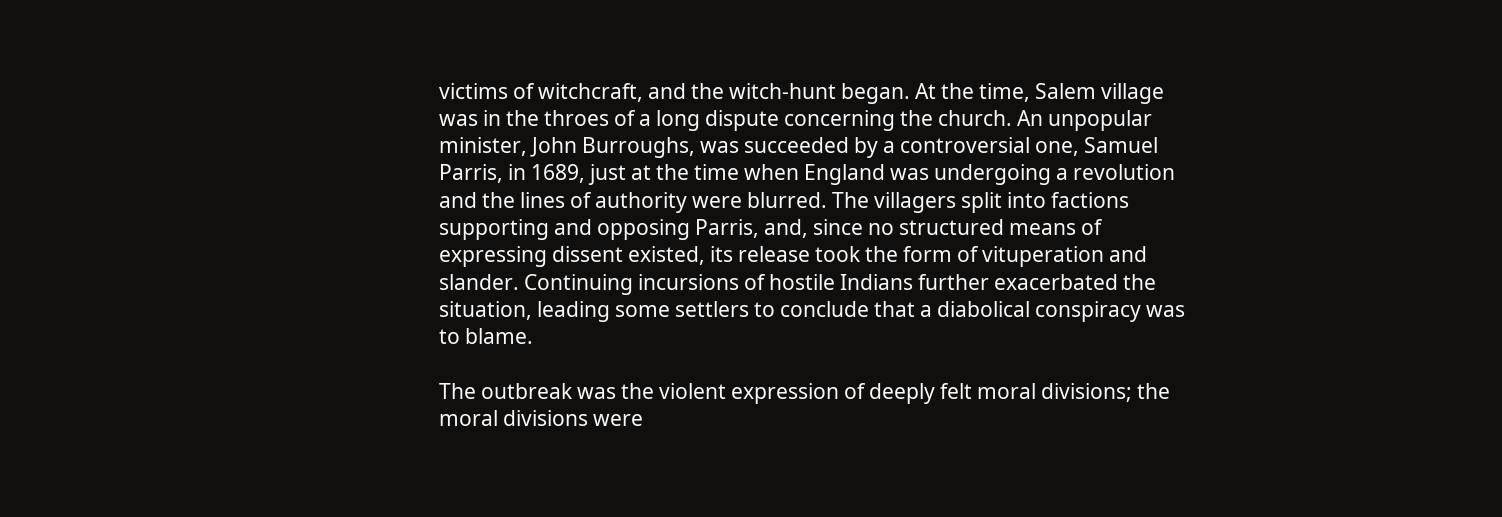victims of witchcraft, and the witch-hunt began. At the time, Salem village was in the throes of a long dispute concerning the church. An unpopular minister, John Burroughs, was succeeded by a controversial one, Samuel Parris, in 1689, just at the time when England was undergoing a revolution and the lines of authority were blurred. The villagers split into factions supporting and opposing Parris, and, since no structured means of expressing dissent existed, its release took the form of vituperation and slander. Continuing incursions of hostile Indians further exacerbated the situation, leading some settlers to conclude that a diabolical conspiracy was to blame.

The outbreak was the violent expression of deeply felt moral divisions; the moral divisions were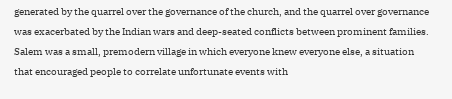generated by the quarrel over the governance of the church, and the quarrel over governance was exacerbated by the Indian wars and deep-seated conflicts between prominent families. Salem was a small, premodern village in which everyone knew everyone else, a situation that encouraged people to correlate unfortunate events with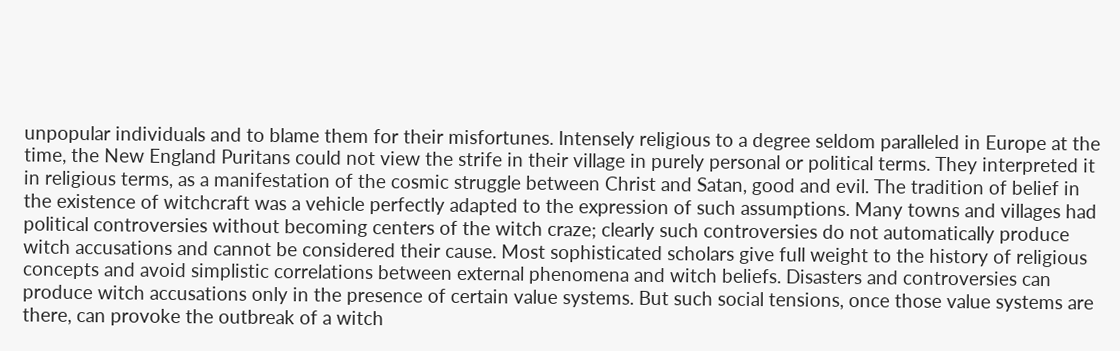unpopular individuals and to blame them for their misfortunes. Intensely religious to a degree seldom paralleled in Europe at the time, the New England Puritans could not view the strife in their village in purely personal or political terms. They interpreted it in religious terms, as a manifestation of the cosmic struggle between Christ and Satan, good and evil. The tradition of belief in the existence of witchcraft was a vehicle perfectly adapted to the expression of such assumptions. Many towns and villages had political controversies without becoming centers of the witch craze; clearly such controversies do not automatically produce witch accusations and cannot be considered their cause. Most sophisticated scholars give full weight to the history of religious concepts and avoid simplistic correlations between external phenomena and witch beliefs. Disasters and controversies can produce witch accusations only in the presence of certain value systems. But such social tensions, once those value systems are there, can provoke the outbreak of a witch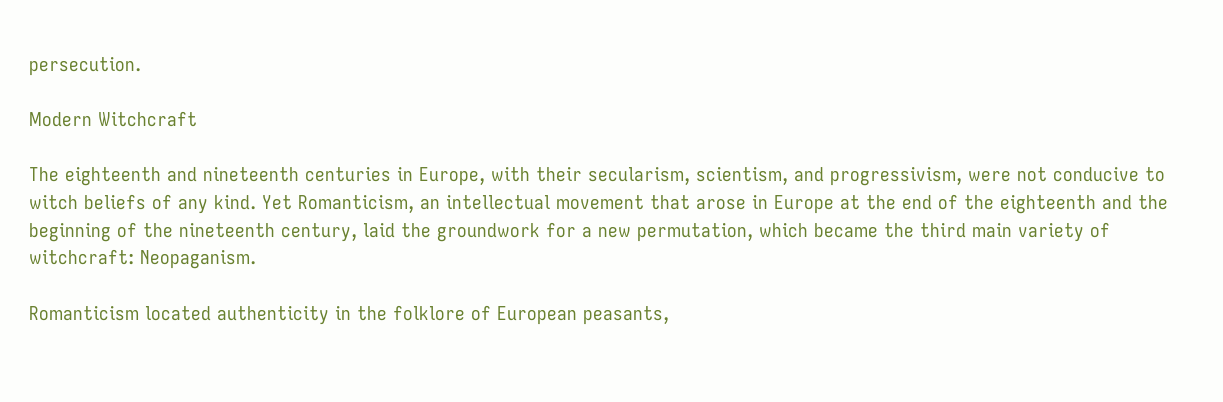persecution.

Modern Witchcraft

The eighteenth and nineteenth centuries in Europe, with their secularism, scientism, and progressivism, were not conducive to witch beliefs of any kind. Yet Romanticism, an intellectual movement that arose in Europe at the end of the eighteenth and the beginning of the nineteenth century, laid the groundwork for a new permutation, which became the third main variety of witchcraft: Neopaganism.

Romanticism located authenticity in the folklore of European peasants,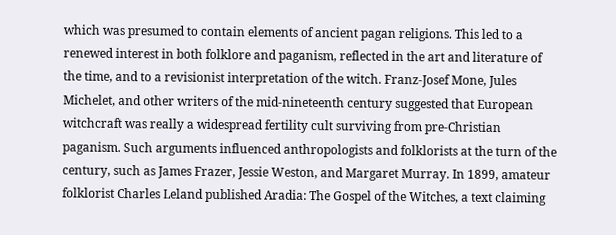which was presumed to contain elements of ancient pagan religions. This led to a renewed interest in both folklore and paganism, reflected in the art and literature of the time, and to a revisionist interpretation of the witch. Franz-Josef Mone, Jules Michelet, and other writers of the mid-nineteenth century suggested that European witchcraft was really a widespread fertility cult surviving from pre-Christian paganism. Such arguments influenced anthropologists and folklorists at the turn of the century, such as James Frazer, Jessie Weston, and Margaret Murray. In 1899, amateur folklorist Charles Leland published Aradia: The Gospel of the Witches, a text claiming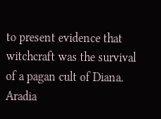to present evidence that witchcraft was the survival of a pagan cult of Diana. Aradia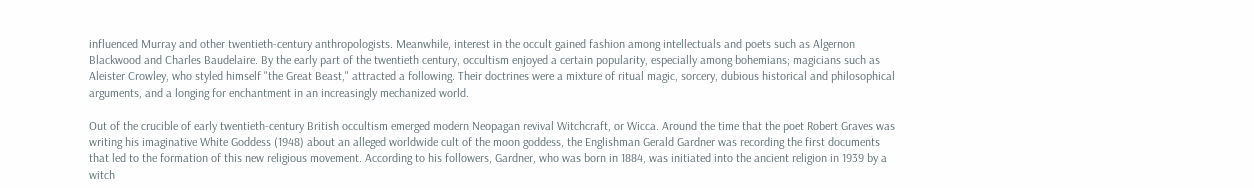influenced Murray and other twentieth-century anthropologists. Meanwhile, interest in the occult gained fashion among intellectuals and poets such as Algernon Blackwood and Charles Baudelaire. By the early part of the twentieth century, occultism enjoyed a certain popularity, especially among bohemians; magicians such as Aleister Crowley, who styled himself "the Great Beast," attracted a following. Their doctrines were a mixture of ritual magic, sorcery, dubious historical and philosophical arguments, and a longing for enchantment in an increasingly mechanized world.

Out of the crucible of early twentieth-century British occultism emerged modern Neopagan revival Witchcraft, or Wicca. Around the time that the poet Robert Graves was writing his imaginative White Goddess (1948) about an alleged worldwide cult of the moon goddess, the Englishman Gerald Gardner was recording the first documents that led to the formation of this new religious movement. According to his followers, Gardner, who was born in 1884, was initiated into the ancient religion in 1939 by a witch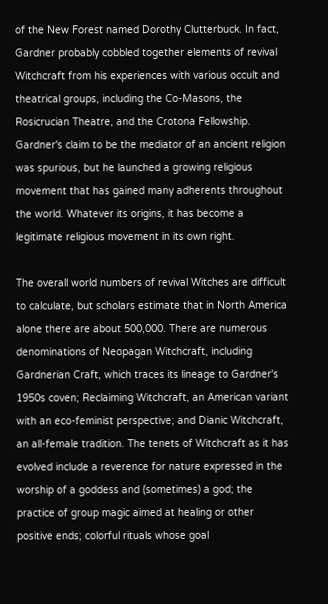of the New Forest named Dorothy Clutterbuck. In fact, Gardner probably cobbled together elements of revival Witchcraft from his experiences with various occult and theatrical groups, including the Co-Masons, the Rosicrucian Theatre, and the Crotona Fellowship. Gardner's claim to be the mediator of an ancient religion was spurious, but he launched a growing religious movement that has gained many adherents throughout the world. Whatever its origins, it has become a legitimate religious movement in its own right.

The overall world numbers of revival Witches are difficult to calculate, but scholars estimate that in North America alone there are about 500,000. There are numerous denominations of Neopagan Witchcraft, including Gardnerian Craft, which traces its lineage to Gardner's 1950s coven; Reclaiming Witchcraft, an American variant with an eco-feminist perspective; and Dianic Witchcraft, an all-female tradition. The tenets of Witchcraft as it has evolved include a reverence for nature expressed in the worship of a goddess and (sometimes) a god; the practice of group magic aimed at healing or other positive ends; colorful rituals whose goal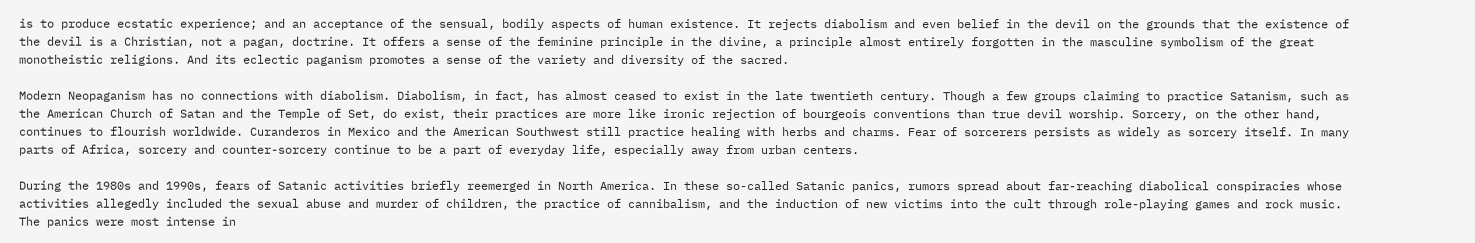is to produce ecstatic experience; and an acceptance of the sensual, bodily aspects of human existence. It rejects diabolism and even belief in the devil on the grounds that the existence of the devil is a Christian, not a pagan, doctrine. It offers a sense of the feminine principle in the divine, a principle almost entirely forgotten in the masculine symbolism of the great monotheistic religions. And its eclectic paganism promotes a sense of the variety and diversity of the sacred.

Modern Neopaganism has no connections with diabolism. Diabolism, in fact, has almost ceased to exist in the late twentieth century. Though a few groups claiming to practice Satanism, such as the American Church of Satan and the Temple of Set, do exist, their practices are more like ironic rejection of bourgeois conventions than true devil worship. Sorcery, on the other hand, continues to flourish worldwide. Curanderos in Mexico and the American Southwest still practice healing with herbs and charms. Fear of sorcerers persists as widely as sorcery itself. In many parts of Africa, sorcery and counter-sorcery continue to be a part of everyday life, especially away from urban centers.

During the 1980s and 1990s, fears of Satanic activities briefly reemerged in North America. In these so-called Satanic panics, rumors spread about far-reaching diabolical conspiracies whose activities allegedly included the sexual abuse and murder of children, the practice of cannibalism, and the induction of new victims into the cult through role-playing games and rock music. The panics were most intense in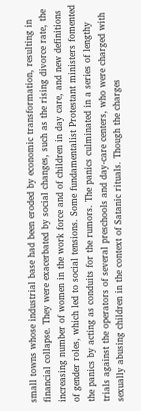small towns whose industrial base had been eroded by economic transformation, resulting in financial collapse. They were exacerbated by social changes, such as the rising divorce rate, the increasing number of women in the work force and of children in day care, and new definitions of gender roles, which led to social tensions. Some fundamentalist Protestant ministers fomented the panics by acting as conduits for the rumors. The panics culminated in a series of lengthy trials against the operators of several preschools and day-care centers, who were charged with sexually abusing children in the context of Satanic rituals. Though the charges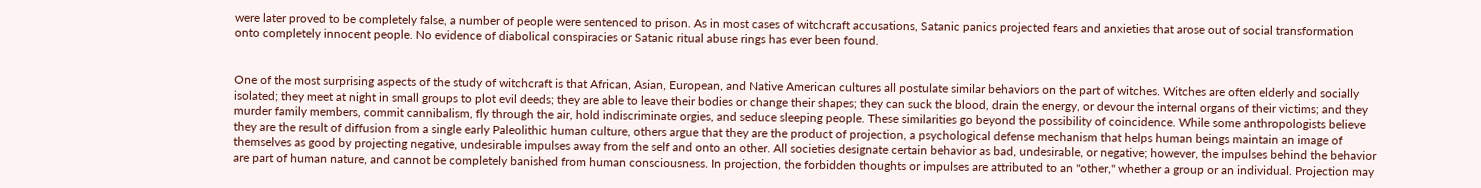were later proved to be completely false, a number of people were sentenced to prison. As in most cases of witchcraft accusations, Satanic panics projected fears and anxieties that arose out of social transformation onto completely innocent people. No evidence of diabolical conspiracies or Satanic ritual abuse rings has ever been found.


One of the most surprising aspects of the study of witchcraft is that African, Asian, European, and Native American cultures all postulate similar behaviors on the part of witches. Witches are often elderly and socially isolated; they meet at night in small groups to plot evil deeds; they are able to leave their bodies or change their shapes; they can suck the blood, drain the energy, or devour the internal organs of their victims; and they murder family members, commit cannibalism, fly through the air, hold indiscriminate orgies, and seduce sleeping people. These similarities go beyond the possibility of coincidence. While some anthropologists believe they are the result of diffusion from a single early Paleolithic human culture, others argue that they are the product of projection, a psychological defense mechanism that helps human beings maintain an image of themselves as good by projecting negative, undesirable impulses away from the self and onto an other. All societies designate certain behavior as bad, undesirable, or negative; however, the impulses behind the behavior are part of human nature, and cannot be completely banished from human consciousness. In projection, the forbidden thoughts or impulses are attributed to an "other," whether a group or an individual. Projection may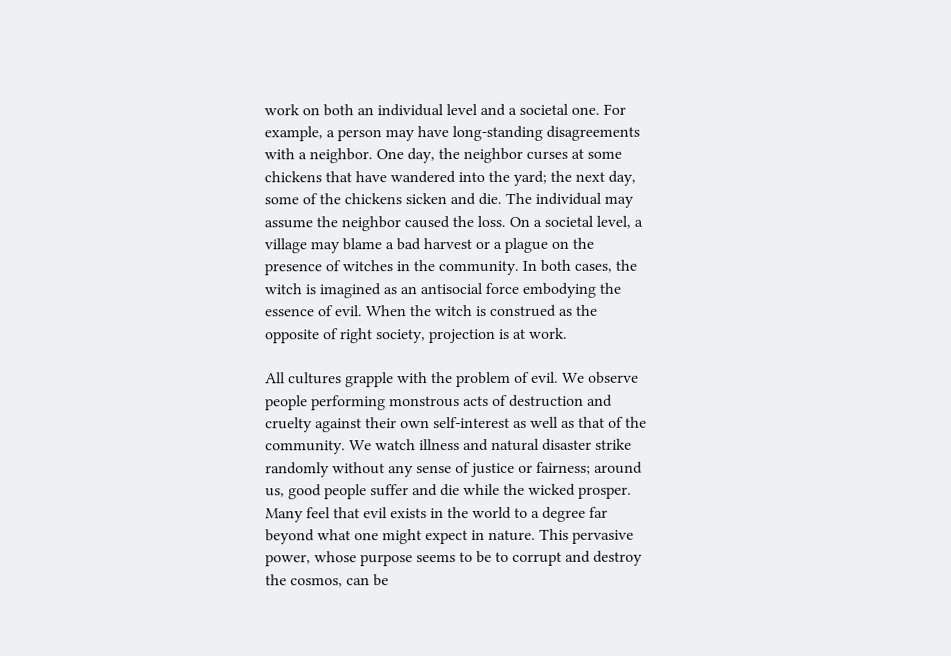work on both an individual level and a societal one. For example, a person may have long-standing disagreements with a neighbor. One day, the neighbor curses at some chickens that have wandered into the yard; the next day, some of the chickens sicken and die. The individual may assume the neighbor caused the loss. On a societal level, a village may blame a bad harvest or a plague on the presence of witches in the community. In both cases, the witch is imagined as an antisocial force embodying the essence of evil. When the witch is construed as the opposite of right society, projection is at work.

All cultures grapple with the problem of evil. We observe people performing monstrous acts of destruction and cruelty against their own self-interest as well as that of the community. We watch illness and natural disaster strike randomly without any sense of justice or fairness; around us, good people suffer and die while the wicked prosper. Many feel that evil exists in the world to a degree far beyond what one might expect in nature. This pervasive power, whose purpose seems to be to corrupt and destroy the cosmos, can be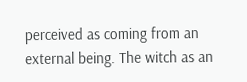perceived as coming from an external being. The witch as an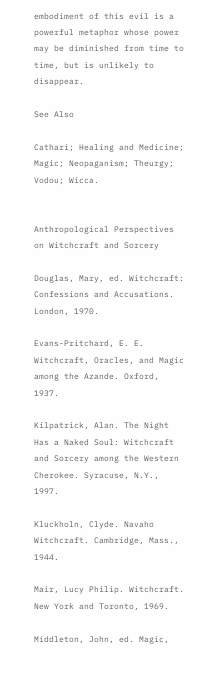embodiment of this evil is a powerful metaphor whose power may be diminished from time to time, but is unlikely to disappear.

See Also

Cathari; Healing and Medicine; Magic; Neopaganism; Theurgy; Vodou; Wicca.


Anthropological Perspectives on Witchcraft and Sorcery

Douglas, Mary, ed. Witchcraft: Confessions and Accusations. London, 1970.

Evans-Pritchard, E. E. Witchcraft, Oracles, and Magic among the Azande. Oxford, 1937.

Kilpatrick, Alan. The Night Has a Naked Soul: Witchcraft and Sorcery among the Western Cherokee. Syracuse, N.Y., 1997.

Kluckholn, Clyde. Navaho Witchcraft. Cambridge, Mass., 1944.

Mair, Lucy Philip. Witchcraft. New York and Toronto, 1969.

Middleton, John, ed. Magic,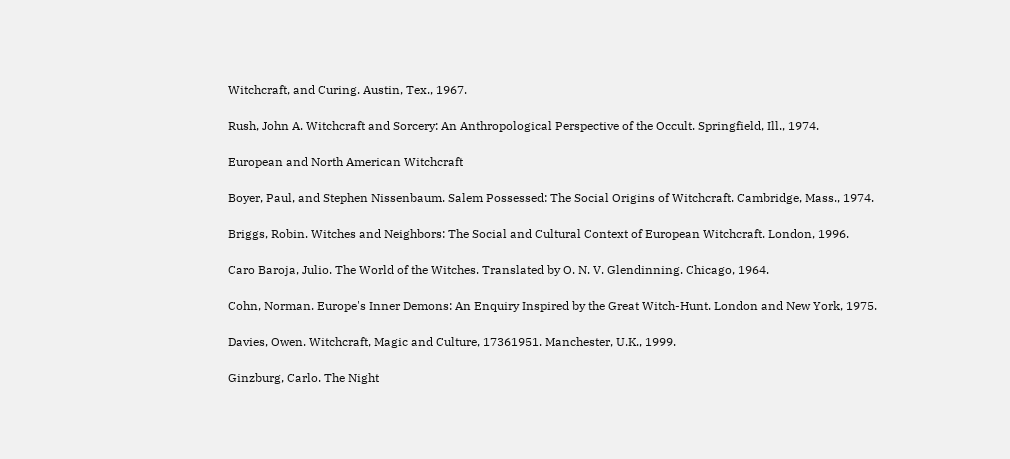Witchcraft, and Curing. Austin, Tex., 1967.

Rush, John A. Witchcraft and Sorcery: An Anthropological Perspective of the Occult. Springfield, Ill., 1974.

European and North American Witchcraft

Boyer, Paul, and Stephen Nissenbaum. Salem Possessed: The Social Origins of Witchcraft. Cambridge, Mass., 1974.

Briggs, Robin. Witches and Neighbors: The Social and Cultural Context of European Witchcraft. London, 1996.

Caro Baroja, Julio. The World of the Witches. Translated by O. N. V. Glendinning. Chicago, 1964.

Cohn, Norman. Europe's Inner Demons: An Enquiry Inspired by the Great Witch-Hunt. London and New York, 1975.

Davies, Owen. Witchcraft, Magic and Culture, 17361951. Manchester, U.K., 1999.

Ginzburg, Carlo. The Night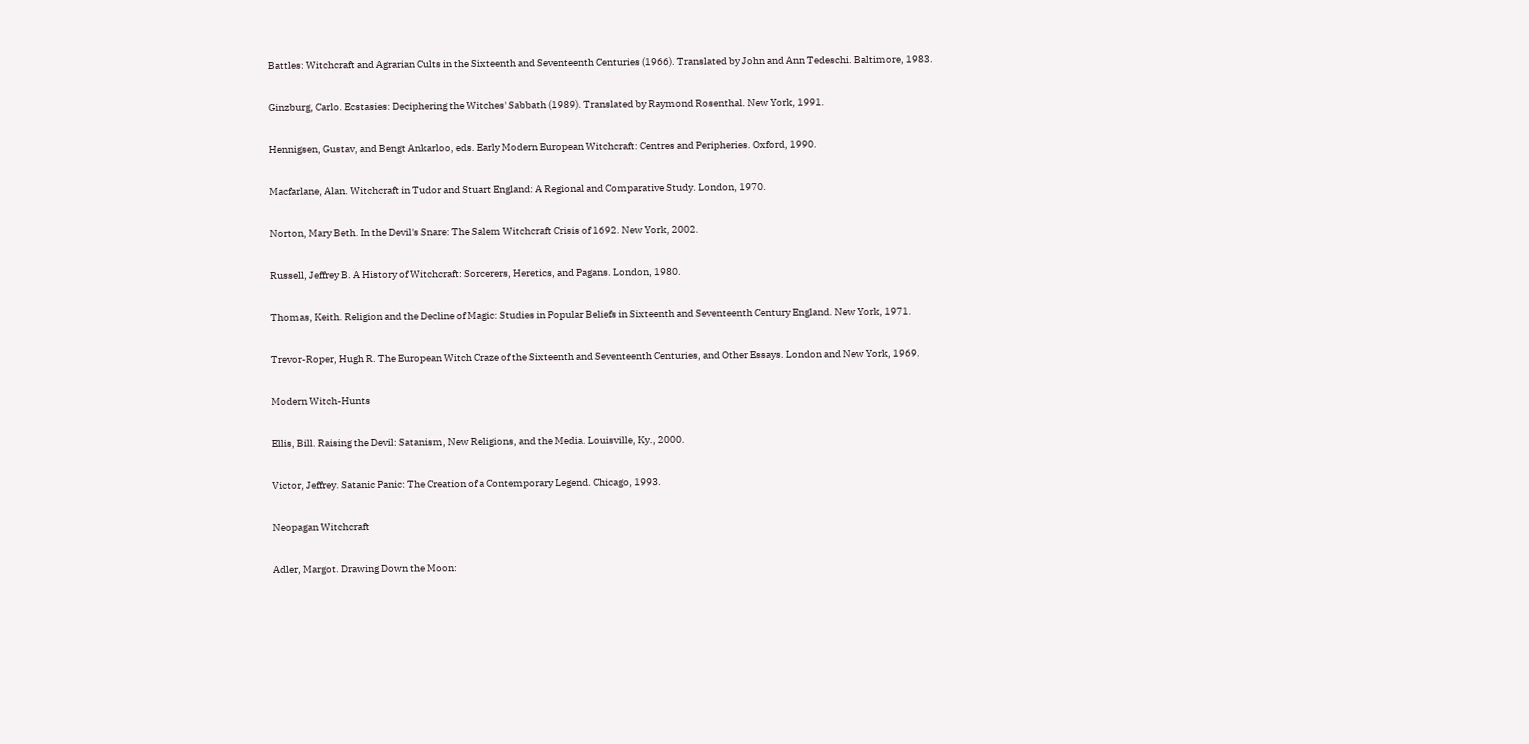Battles: Witchcraft and Agrarian Cults in the Sixteenth and Seventeenth Centuries (1966). Translated by John and Ann Tedeschi. Baltimore, 1983.

Ginzburg, Carlo. Ecstasies: Deciphering the Witches' Sabbath (1989). Translated by Raymond Rosenthal. New York, 1991.

Hennigsen, Gustav, and Bengt Ankarloo, eds. Early Modern European Witchcraft: Centres and Peripheries. Oxford, 1990.

Macfarlane, Alan. Witchcraft in Tudor and Stuart England: A Regional and Comparative Study. London, 1970.

Norton, Mary Beth. In the Devil's Snare: The Salem Witchcraft Crisis of 1692. New York, 2002.

Russell, Jeffrey B. A History of Witchcraft: Sorcerers, Heretics, and Pagans. London, 1980.

Thomas, Keith. Religion and the Decline of Magic: Studies in Popular Beliefs in Sixteenth and Seventeenth Century England. New York, 1971.

Trevor-Roper, Hugh R. The European Witch Craze of the Sixteenth and Seventeenth Centuries, and Other Essays. London and New York, 1969.

Modern Witch-Hunts

Ellis, Bill. Raising the Devil: Satanism, New Religions, and the Media. Louisville, Ky., 2000.

Victor, Jeffrey. Satanic Panic: The Creation of a Contemporary Legend. Chicago, 1993.

Neopagan Witchcraft

Adler, Margot. Drawing Down the Moon: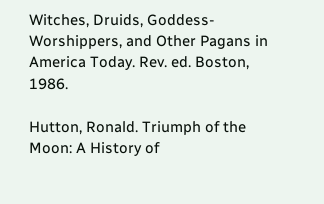Witches, Druids, Goddess-Worshippers, and Other Pagans in America Today. Rev. ed. Boston, 1986.

Hutton, Ronald. Triumph of the Moon: A History of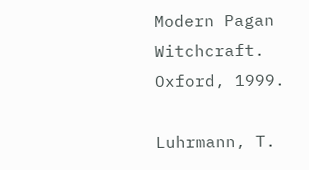Modern Pagan Witchcraft. Oxford, 1999.

Luhrmann, T.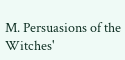M. Persuasions of the Witches'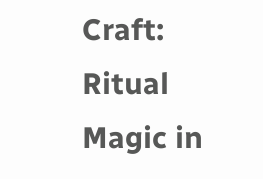Craft: Ritual Magic in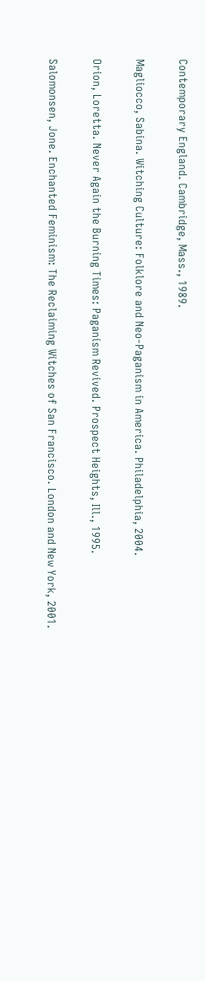Contemporary England. Cambridge, Mass., 1989.

Magliocco, Sabina. Witching Culture: Folklore and Neo-Paganism in America. Philadelphia, 2004.

Orion, Loretta. Never Again the Burning Times: Paganism Revived. Prospect Heights, Ill., 1995.

Salomonsen, Jone. Enchanted Feminism: The Reclaiming Witches of San Francisco. London and New York, 2001.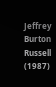Jeffrey Burton Russell (1987)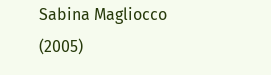Sabina Magliocco (2005)